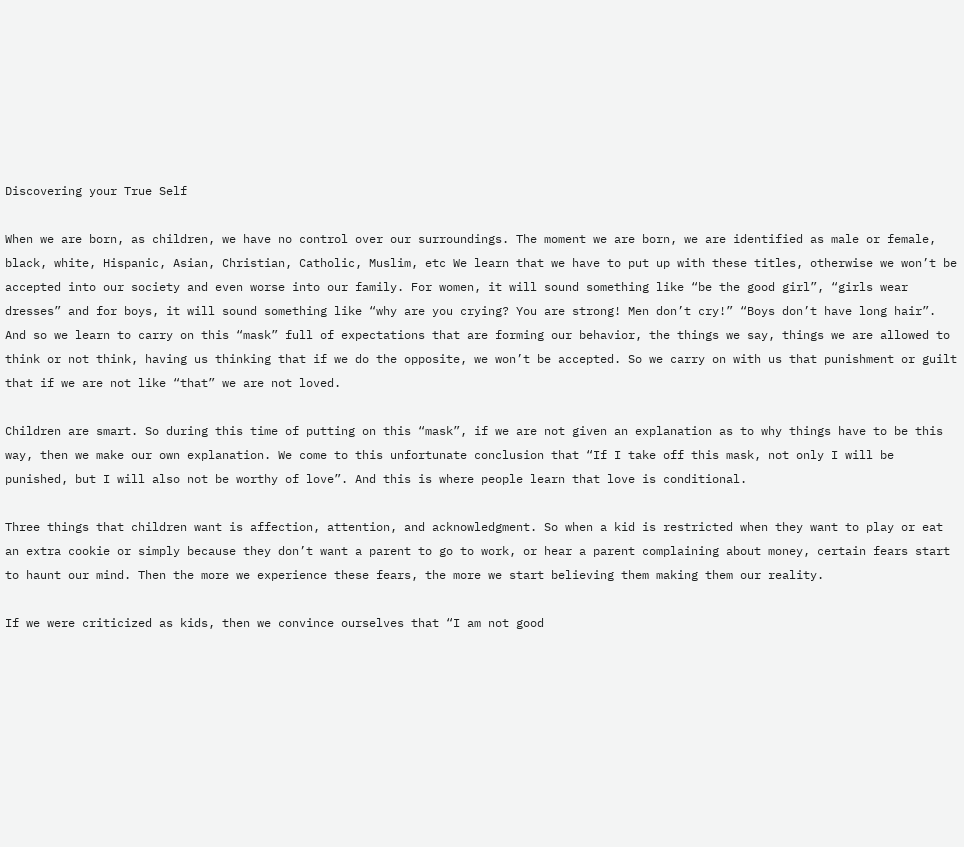Discovering your True Self

When we are born, as children, we have no control over our surroundings. The moment we are born, we are identified as male or female, black, white, Hispanic, Asian, Christian, Catholic, Muslim, etc We learn that we have to put up with these titles, otherwise we won’t be accepted into our society and even worse into our family. For women, it will sound something like “be the good girl”, “girls wear dresses” and for boys, it will sound something like “why are you crying? You are strong! Men don’t cry!” “Boys don’t have long hair”. And so we learn to carry on this “mask” full of expectations that are forming our behavior, the things we say, things we are allowed to think or not think, having us thinking that if we do the opposite, we won’t be accepted. So we carry on with us that punishment or guilt that if we are not like “that” we are not loved.

Children are smart. So during this time of putting on this “mask”, if we are not given an explanation as to why things have to be this way, then we make our own explanation. We come to this unfortunate conclusion that “If I take off this mask, not only I will be punished, but I will also not be worthy of love”. And this is where people learn that love is conditional.

Three things that children want is affection, attention, and acknowledgment. So when a kid is restricted when they want to play or eat an extra cookie or simply because they don’t want a parent to go to work, or hear a parent complaining about money, certain fears start to haunt our mind. Then the more we experience these fears, the more we start believing them making them our reality.

If we were criticized as kids, then we convince ourselves that “I am not good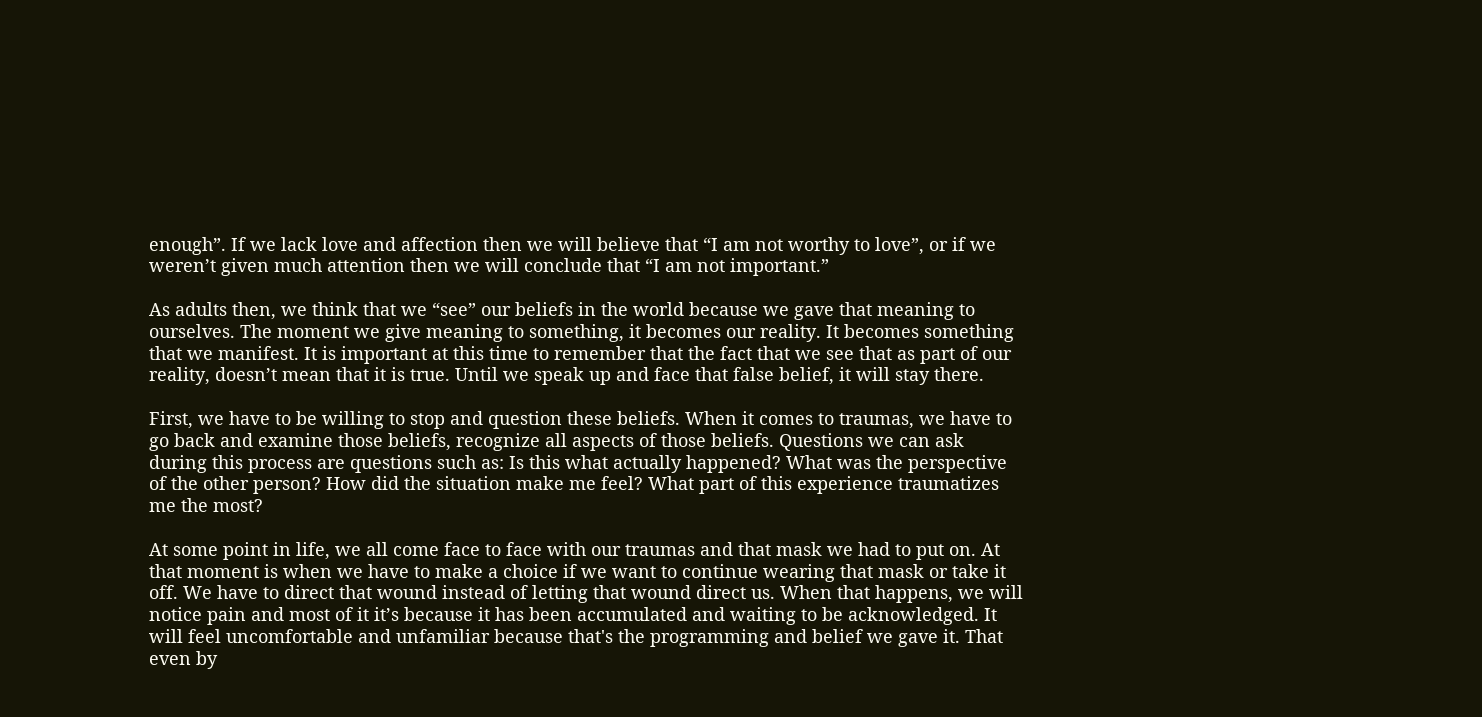enough”. If we lack love and affection then we will believe that “I am not worthy to love”, or if we weren’t given much attention then we will conclude that “I am not important.”

As adults then, we think that we “see” our beliefs in the world because we gave that meaning to ourselves. The moment we give meaning to something, it becomes our reality. It becomes something that we manifest. It is important at this time to remember that the fact that we see that as part of our reality, doesn’t mean that it is true. Until we speak up and face that false belief, it will stay there.

First, we have to be willing to stop and question these beliefs. When it comes to traumas, we have to go back and examine those beliefs, recognize all aspects of those beliefs. Questions we can ask during this process are questions such as: Is this what actually happened? What was the perspective of the other person? How did the situation make me feel? What part of this experience traumatizes me the most?

At some point in life, we all come face to face with our traumas and that mask we had to put on. At that moment is when we have to make a choice if we want to continue wearing that mask or take it off. We have to direct that wound instead of letting that wound direct us. When that happens, we will notice pain and most of it it’s because it has been accumulated and waiting to be acknowledged. It will feel uncomfortable and unfamiliar because that's the programming and belief we gave it. That even by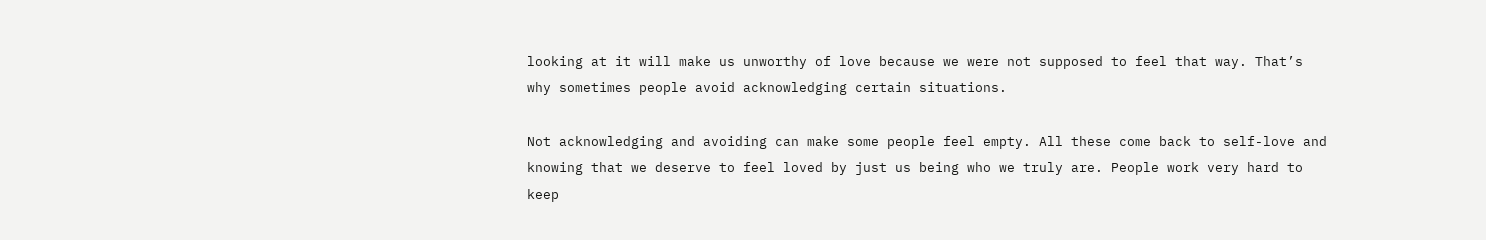looking at it will make us unworthy of love because we were not supposed to feel that way. That’s why sometimes people avoid acknowledging certain situations.

Not acknowledging and avoiding can make some people feel empty. All these come back to self-love and knowing that we deserve to feel loved by just us being who we truly are. People work very hard to keep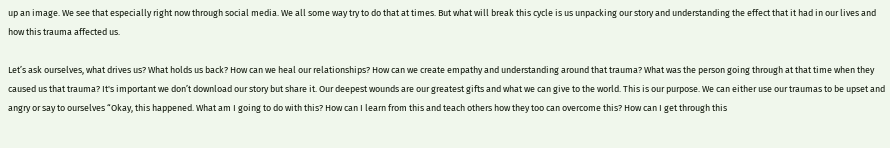up an image. We see that especially right now through social media. We all some way try to do that at times. But what will break this cycle is us unpacking our story and understanding the effect that it had in our lives and how this trauma affected us.

Let’s ask ourselves, what drives us? What holds us back? How can we heal our relationships? How can we create empathy and understanding around that trauma? What was the person going through at that time when they caused us that trauma? It's important we don’t download our story but share it. Our deepest wounds are our greatest gifts and what we can give to the world. This is our purpose. We can either use our traumas to be upset and angry or say to ourselves “Okay, this happened. What am I going to do with this? How can I learn from this and teach others how they too can overcome this? How can I get through this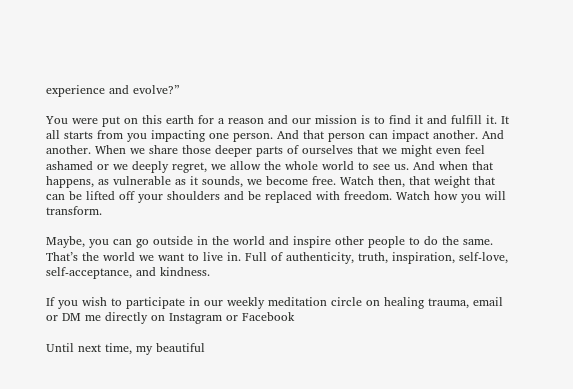experience and evolve?”

You were put on this earth for a reason and our mission is to find it and fulfill it. It all starts from you impacting one person. And that person can impact another. And another. When we share those deeper parts of ourselves that we might even feel ashamed or we deeply regret, we allow the whole world to see us. And when that happens, as vulnerable as it sounds, we become free. Watch then, that weight that can be lifted off your shoulders and be replaced with freedom. Watch how you will transform.

Maybe, you can go outside in the world and inspire other people to do the same. That’s the world we want to live in. Full of authenticity, truth, inspiration, self-love, self-acceptance, and kindness.

If you wish to participate in our weekly meditation circle on healing trauma, email or DM me directly on Instagram or Facebook

Until next time, my beautiful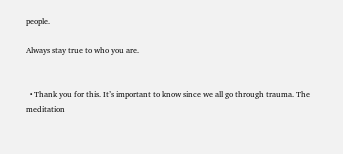people.

Always stay true to who you are.


  • Thank you for this. It’s important to know since we all go through trauma. The meditation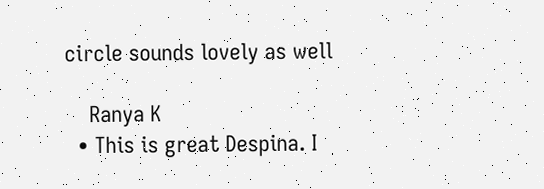circle sounds lovely as well

    Ranya K
  • This is great Despina. I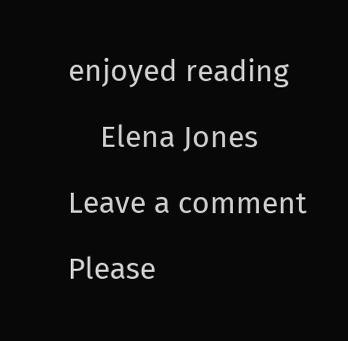enjoyed reading

    Elena Jones

Leave a comment

Please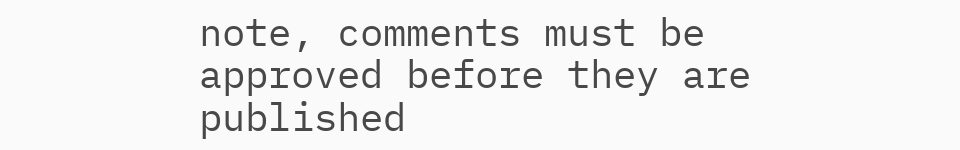note, comments must be approved before they are published